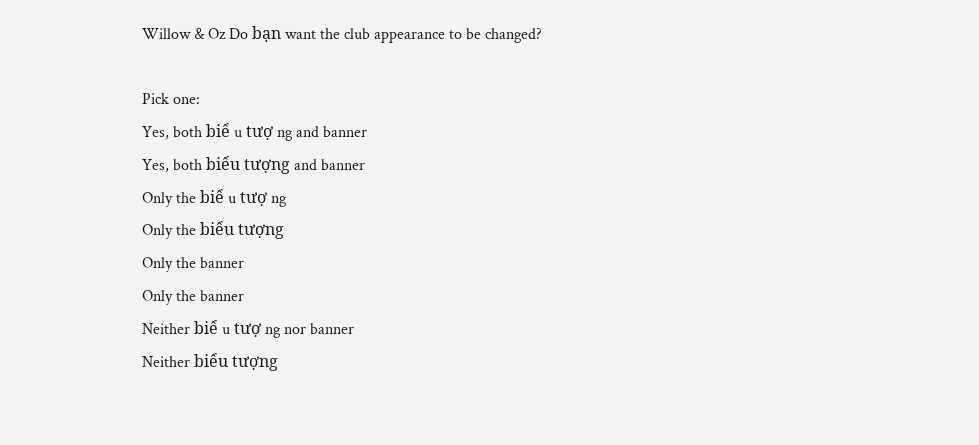Willow & Oz Do bạn want the club appearance to be changed?

Pick one:
Yes, both biể u tượ ng and banner
Yes, both biểu tượng and banner
Only the biể u tượ ng
Only the biểu tượng
Only the banner
Only the banner
Neither biể u tượ ng nor banner
Neither biểu tượng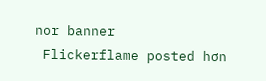nor banner
 Flickerflame posted hơn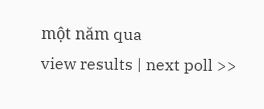một năm qua
view results | next poll >>